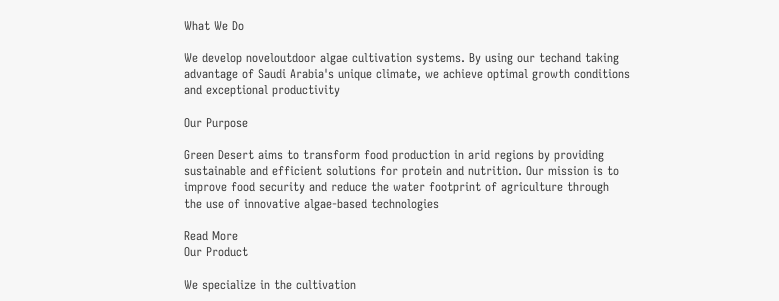What We Do

We develop noveloutdoor algae cultivation systems. By using our techand taking advantage of Saudi Arabia's unique climate, we achieve optimal growth conditions and exceptional productivity

Our Purpose

Green Desert aims to transform food production in arid regions by providing sustainable and efficient solutions for protein and nutrition. Our mission is to improve food security and reduce the water footprint of agriculture through the use of innovative algae-based technologies

Read More
Our Product

We specialize in the cultivation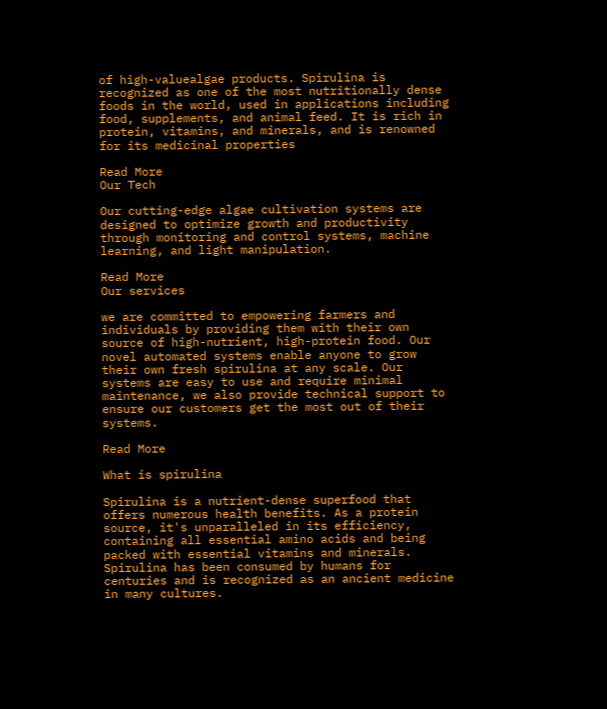of high-valuealgae products. Spirulina is recognized as one of the most nutritionally dense foods in the world, used in applications including food, supplements, and animal feed. It is rich in protein, vitamins, and minerals, and is renowned for its medicinal properties

Read More
Our Tech

Our cutting-edge algae cultivation systems are designed to optimize growth and productivity through monitoring and control systems, machine learning, and light manipulation.

Read More
Our services

we are committed to empowering farmers and individuals by providing them with their own source of high-nutrient, high-protein food. Our novel automated systems enable anyone to grow their own fresh spirulina at any scale. Our systems are easy to use and require minimal maintenance, we also provide technical support to ensure our customers get the most out of their systems.

Read More

What is spirulina

Spirulina is a nutrient-dense superfood that offers numerous health benefits. As a protein source, it's unparalleled in its efficiency, containing all essential amino acids and being packed with essential vitamins and minerals. Spirulina has been consumed by humans for centuries and is recognized as an ancient medicine in many cultures.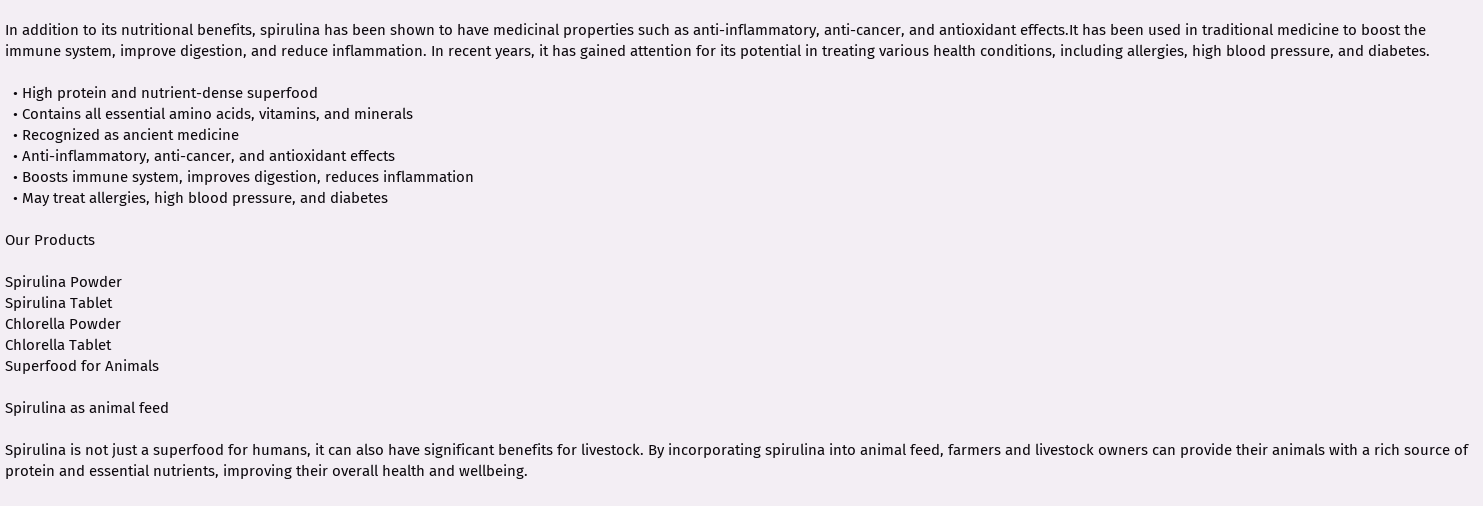In addition to its nutritional benefits, spirulina has been shown to have medicinal properties such as anti-inflammatory, anti-cancer, and antioxidant effects.It has been used in traditional medicine to boost the immune system, improve digestion, and reduce inflammation. In recent years, it has gained attention for its potential in treating various health conditions, including allergies, high blood pressure, and diabetes.

  • High protein and nutrient-dense superfood
  • Contains all essential amino acids, vitamins, and minerals
  • Recognized as ancient medicine
  • Anti-inflammatory, anti-cancer, and antioxidant effects
  • Boosts immune system, improves digestion, reduces inflammation
  • May treat allergies, high blood pressure, and diabetes

Our Products

Spirulina Powder
Spirulina Tablet
Chlorella Powder
Chlorella Tablet
Superfood for Animals

Spirulina as animal feed

Spirulina is not just a superfood for humans, it can also have significant benefits for livestock. By incorporating spirulina into animal feed, farmers and livestock owners can provide their animals with a rich source of protein and essential nutrients, improving their overall health and wellbeing.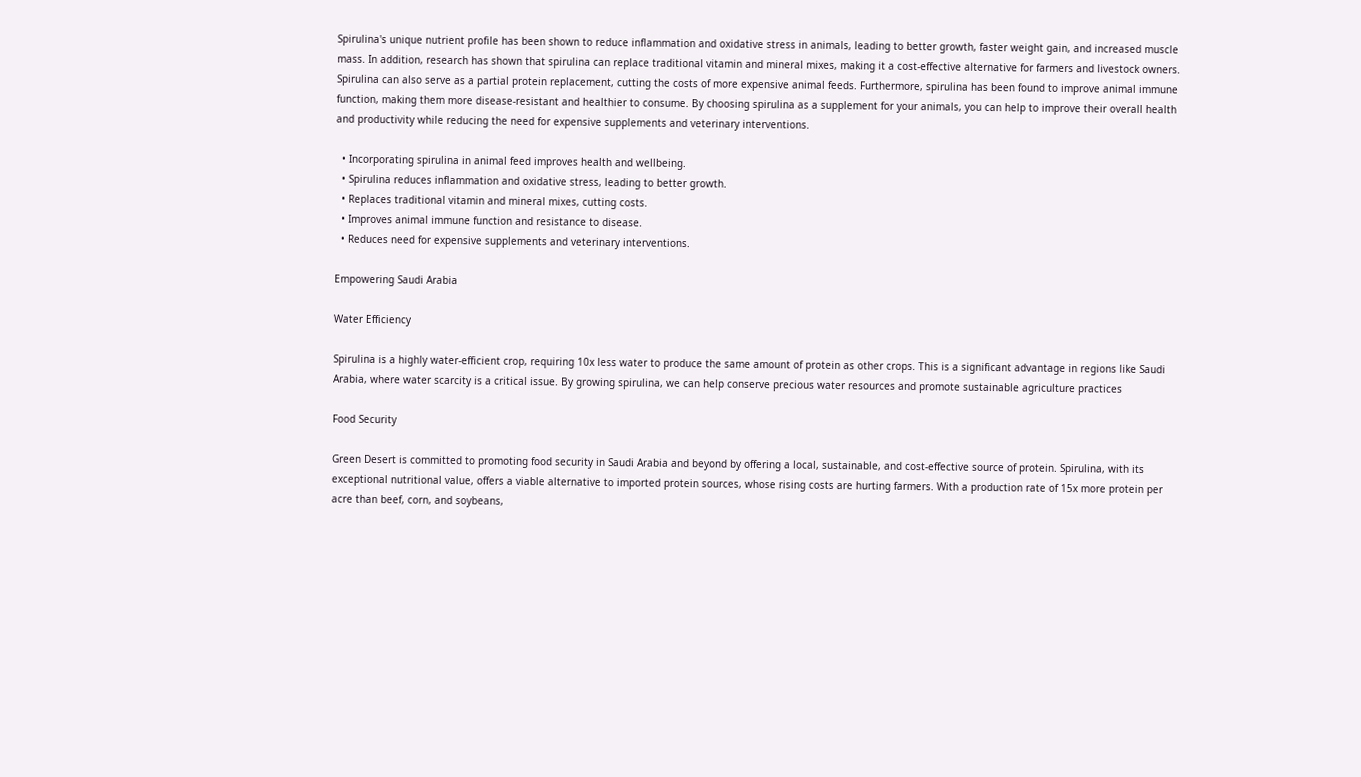Spirulina's unique nutrient profile has been shown to reduce inflammation and oxidative stress in animals, leading to better growth, faster weight gain, and increased muscle mass. In addition, research has shown that spirulina can replace traditional vitamin and mineral mixes, making it a cost-effective alternative for farmers and livestock owners. Spirulina can also serve as a partial protein replacement, cutting the costs of more expensive animal feeds. Furthermore, spirulina has been found to improve animal immune function, making them more disease-resistant and healthier to consume. By choosing spirulina as a supplement for your animals, you can help to improve their overall health and productivity while reducing the need for expensive supplements and veterinary interventions.

  • Incorporating spirulina in animal feed improves health and wellbeing.
  • Spirulina reduces inflammation and oxidative stress, leading to better growth.
  • Replaces traditional vitamin and mineral mixes, cutting costs.
  • Improves animal immune function and resistance to disease.
  • Reduces need for expensive supplements and veterinary interventions.

Empowering Saudi Arabia

Water Efficiency

Spirulina is a highly water-efficient crop, requiring 10x less water to produce the same amount of protein as other crops. This is a significant advantage in regions like Saudi Arabia, where water scarcity is a critical issue. By growing spirulina, we can help conserve precious water resources and promote sustainable agriculture practices

Food Security

Green Desert is committed to promoting food security in Saudi Arabia and beyond by offering a local, sustainable, and cost-effective source of protein. Spirulina, with its exceptional nutritional value, offers a viable alternative to imported protein sources, whose rising costs are hurting farmers. With a production rate of 15x more protein per acre than beef, corn, and soybeans,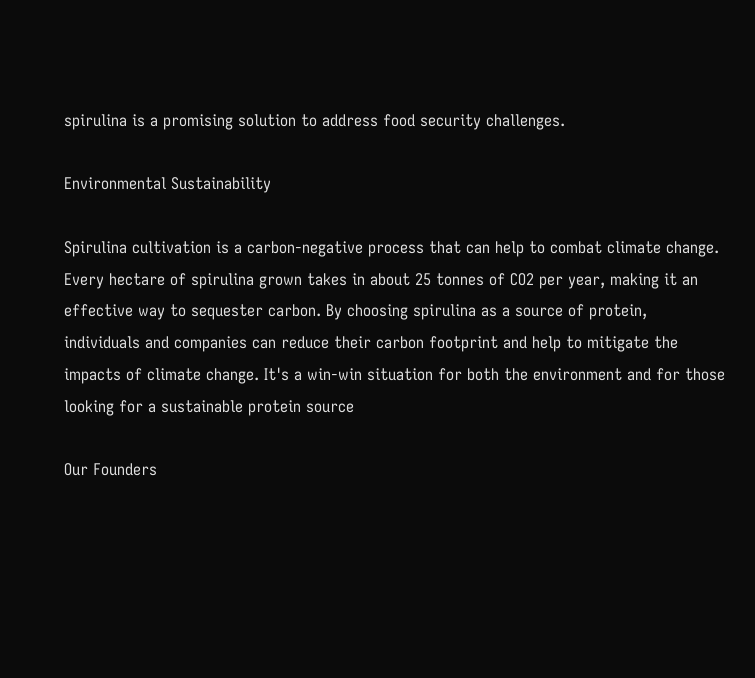spirulina is a promising solution to address food security challenges.

Environmental Sustainability

Spirulina cultivation is a carbon-negative process that can help to combat climate change. Every hectare of spirulina grown takes in about 25 tonnes of CO2 per year, making it an effective way to sequester carbon. By choosing spirulina as a source of protein, individuals and companies can reduce their carbon footprint and help to mitigate the impacts of climate change. It's a win-win situation for both the environment and for those looking for a sustainable protein source

Our Founders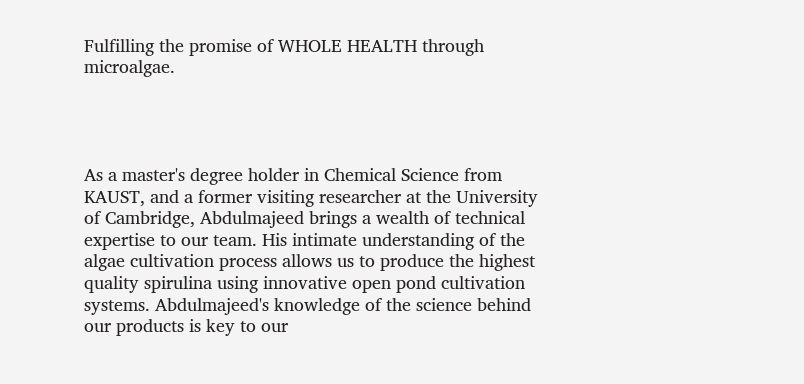Fulfilling the promise of WHOLE HEALTH through microalgae.




As a master's degree holder in Chemical Science from KAUST, and a former visiting researcher at the University of Cambridge, Abdulmajeed brings a wealth of technical expertise to our team. His intimate understanding of the algae cultivation process allows us to produce the highest quality spirulina using innovative open pond cultivation systems. Abdulmajeed's knowledge of the science behind our products is key to our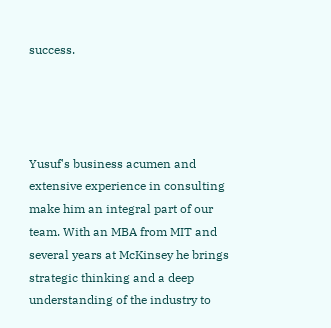success.




Yusuf's business acumen and extensive experience in consulting make him an integral part of our team. With an MBA from MIT and several years at McKinsey he brings strategic thinking and a deep understanding of the industry to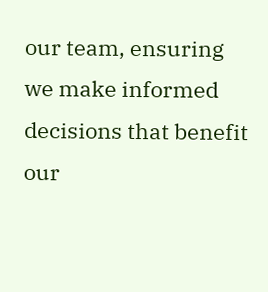our team, ensuring we make informed decisions that benefit our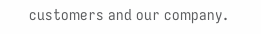customers and our company.